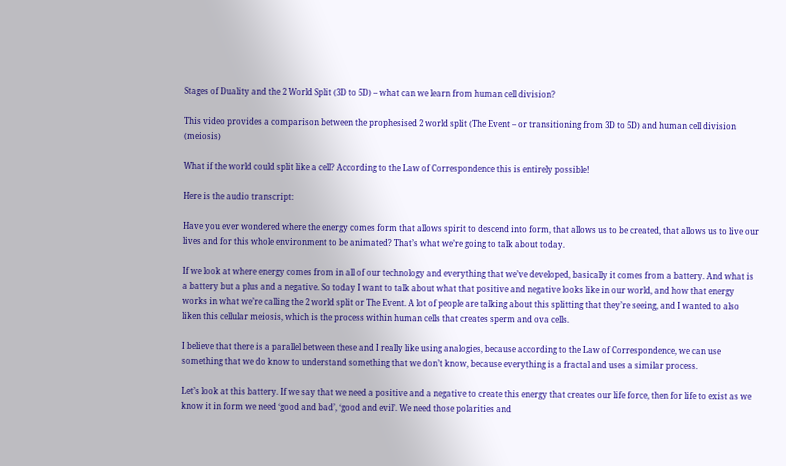Stages of Duality and the 2 World Split (3D to 5D) – what can we learn from human cell division?

This video provides a comparison between the prophesised 2 world split (The Event – or transitioning from 3D to 5D) and human cell division (meiosis)

What if the world could split like a cell? According to the Law of Correspondence this is entirely possible!

Here is the audio transcript:

Have you ever wondered where the energy comes form that allows spirit to descend into form, that allows us to be created, that allows us to live our lives and for this whole environment to be animated? That’s what we’re going to talk about today.

If we look at where energy comes from in all of our technology and everything that we’ve developed, basically it comes from a battery. And what is a battery but a plus and a negative. So today I want to talk about what that positive and negative looks like in our world, and how that energy works in what we’re calling the 2 world split or The Event. A lot of people are talking about this splitting that they’re seeing, and I wanted to also liken this cellular meiosis, which is the process within human cells that creates sperm and ova cells.

I believe that there is a parallel between these and I really like using analogies, because according to the Law of Correspondence, we can use something that we do know to understand something that we don’t know, because everything is a fractal and uses a similar process.

Let’s look at this battery. If we say that we need a positive and a negative to create this energy that creates our life force, then for life to exist as we know it in form we need ‘good and bad’, ‘good and evil’. We need those polarities and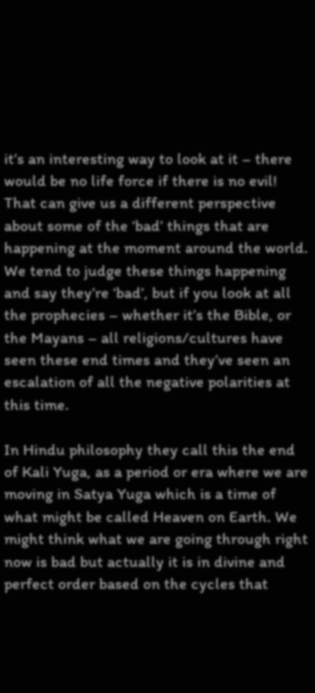it’s an interesting way to look at it – there would be no life force if there is no evil! That can give us a different perspective about some of the ‘bad’ things that are happening at the moment around the world. We tend to judge these things happening and say they’re ‘bad’, but if you look at all the prophecies – whether it’s the Bible, or the Mayans – all religions/cultures have seen these end times and they’ve seen an escalation of all the negative polarities at this time.

In Hindu philosophy they call this the end of Kali Yuga, as a period or era where we are moving in Satya Yuga which is a time of what might be called Heaven on Earth. We might think what we are going through right now is bad but actually it is in divine and perfect order based on the cycles that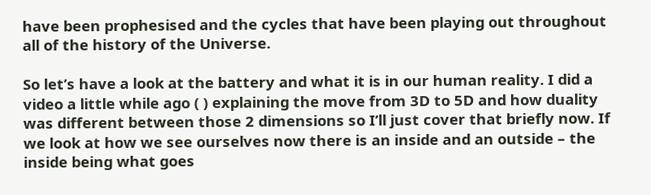have been prophesised and the cycles that have been playing out throughout all of the history of the Universe.

So let’s have a look at the battery and what it is in our human reality. I did a video a little while ago ( ) explaining the move from 3D to 5D and how duality was different between those 2 dimensions so I’ll just cover that briefly now. If we look at how we see ourselves now there is an inside and an outside – the inside being what goes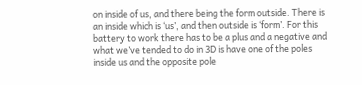on inside of us, and there being the form outside. There is an inside which is ‘us’, and then outside is ‘form’. For this battery to work there has to be a plus and a negative and what we’ve tended to do in 3D is have one of the poles inside us and the opposite pole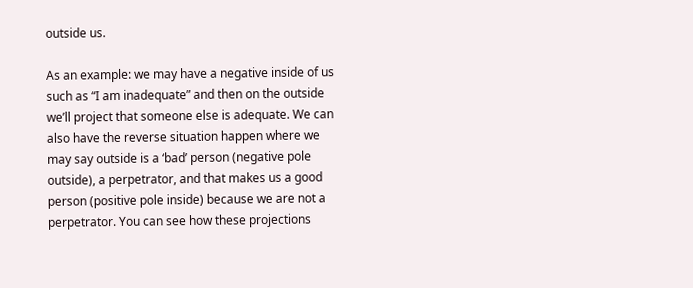outside us.

As an example: we may have a negative inside of us such as “I am inadequate” and then on the outside we’ll project that someone else is adequate. We can also have the reverse situation happen where we may say outside is a ‘bad’ person (negative pole outside), a perpetrator, and that makes us a good person (positive pole inside) because we are not a perpetrator. You can see how these projections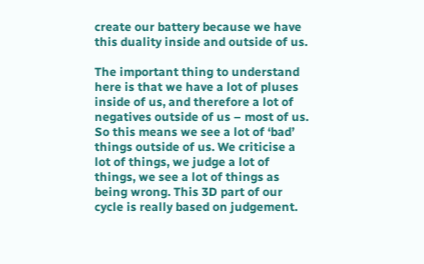create our battery because we have this duality inside and outside of us.

The important thing to understand here is that we have a lot of pluses inside of us, and therefore a lot of negatives outside of us – most of us. So this means we see a lot of ‘bad’ things outside of us. We criticise a lot of things, we judge a lot of things, we see a lot of things as being wrong. This 3D part of our cycle is really based on judgement.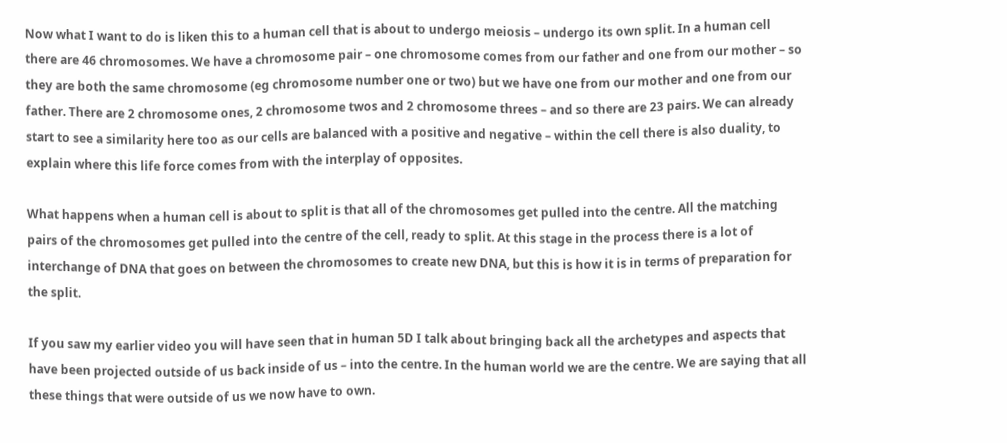Now what I want to do is liken this to a human cell that is about to undergo meiosis – undergo its own split. In a human cell there are 46 chromosomes. We have a chromosome pair – one chromosome comes from our father and one from our mother – so they are both the same chromosome (eg chromosome number one or two) but we have one from our mother and one from our father. There are 2 chromosome ones, 2 chromosome twos and 2 chromosome threes – and so there are 23 pairs. We can already start to see a similarity here too as our cells are balanced with a positive and negative – within the cell there is also duality, to explain where this life force comes from with the interplay of opposites.

What happens when a human cell is about to split is that all of the chromosomes get pulled into the centre. All the matching pairs of the chromosomes get pulled into the centre of the cell, ready to split. At this stage in the process there is a lot of interchange of DNA that goes on between the chromosomes to create new DNA, but this is how it is in terms of preparation for the split.

If you saw my earlier video you will have seen that in human 5D I talk about bringing back all the archetypes and aspects that have been projected outside of us back inside of us – into the centre. In the human world we are the centre. We are saying that all these things that were outside of us we now have to own.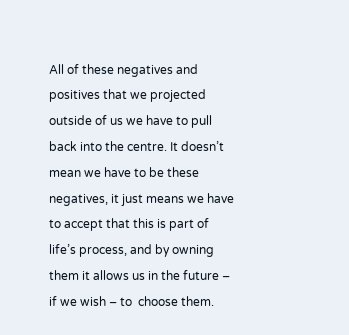All of these negatives and positives that we projected outside of us we have to pull back into the centre. It doesn’t mean we have to be these negatives, it just means we have to accept that this is part of life’s process, and by owning them it allows us in the future – if we wish – to  choose them.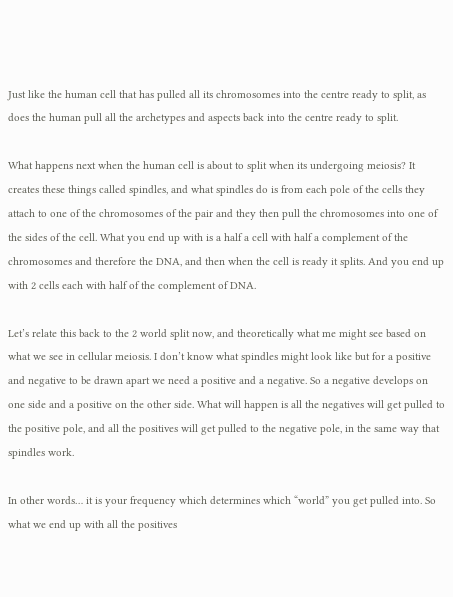Just like the human cell that has pulled all its chromosomes into the centre ready to split, as does the human pull all the archetypes and aspects back into the centre ready to split.

What happens next when the human cell is about to split when its undergoing meiosis? It creates these things called spindles, and what spindles do is from each pole of the cells they attach to one of the chromosomes of the pair and they then pull the chromosomes into one of the sides of the cell. What you end up with is a half a cell with half a complement of the chromosomes and therefore the DNA, and then when the cell is ready it splits. And you end up with 2 cells each with half of the complement of DNA.

Let’s relate this back to the 2 world split now, and theoretically what me might see based on what we see in cellular meiosis. I don’t know what spindles might look like but for a positive and negative to be drawn apart we need a positive and a negative. So a negative develops on one side and a positive on the other side. What will happen is all the negatives will get pulled to the positive pole, and all the positives will get pulled to the negative pole, in the same way that spindles work.

In other words… it is your frequency which determines which “world” you get pulled into. So what we end up with all the positives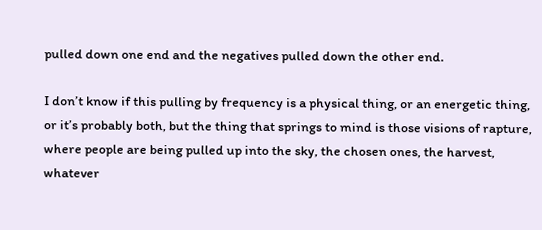pulled down one end and the negatives pulled down the other end.

I don’t know if this pulling by frequency is a physical thing, or an energetic thing, or it’s probably both, but the thing that springs to mind is those visions of rapture, where people are being pulled up into the sky, the chosen ones, the harvest, whatever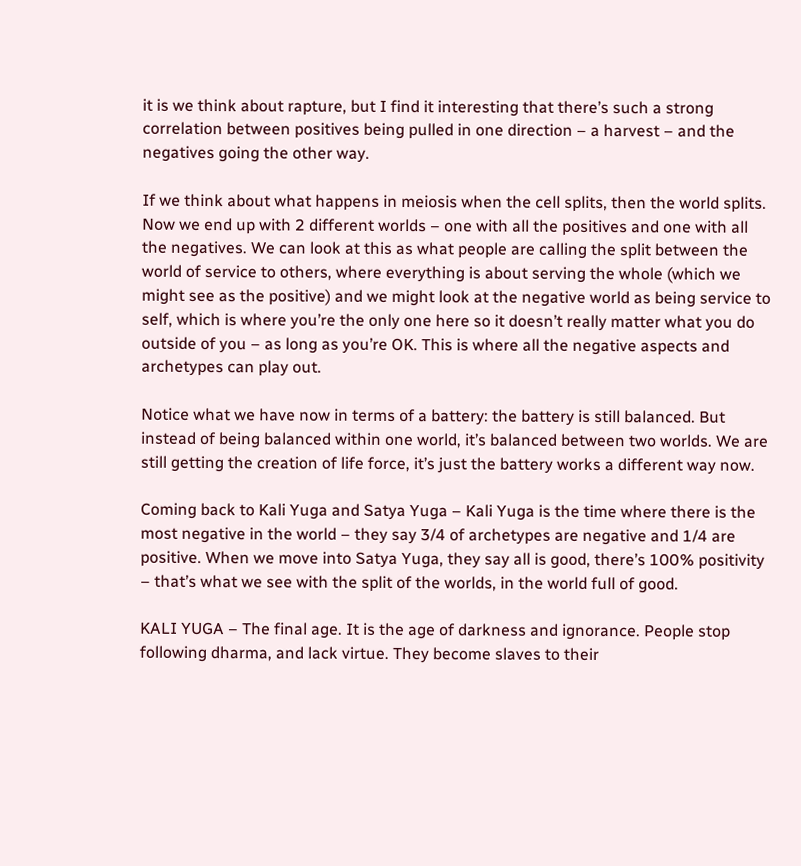it is we think about rapture, but I find it interesting that there’s such a strong correlation between positives being pulled in one direction – a harvest – and the negatives going the other way.

If we think about what happens in meiosis when the cell splits, then the world splits. Now we end up with 2 different worlds – one with all the positives and one with all the negatives. We can look at this as what people are calling the split between the world of service to others, where everything is about serving the whole (which we might see as the positive) and we might look at the negative world as being service to self, which is where you’re the only one here so it doesn’t really matter what you do outside of you – as long as you’re OK. This is where all the negative aspects and archetypes can play out.

Notice what we have now in terms of a battery: the battery is still balanced. But instead of being balanced within one world, it’s balanced between two worlds. We are still getting the creation of life force, it’s just the battery works a different way now.

Coming back to Kali Yuga and Satya Yuga – Kali Yuga is the time where there is the most negative in the world – they say 3/4 of archetypes are negative and 1/4 are positive. When we move into Satya Yuga, they say all is good, there’s 100% positivity – that’s what we see with the split of the worlds, in the world full of good.

KALI YUGA – The final age. It is the age of darkness and ignorance. People stop following dharma, and lack virtue. They become slaves to their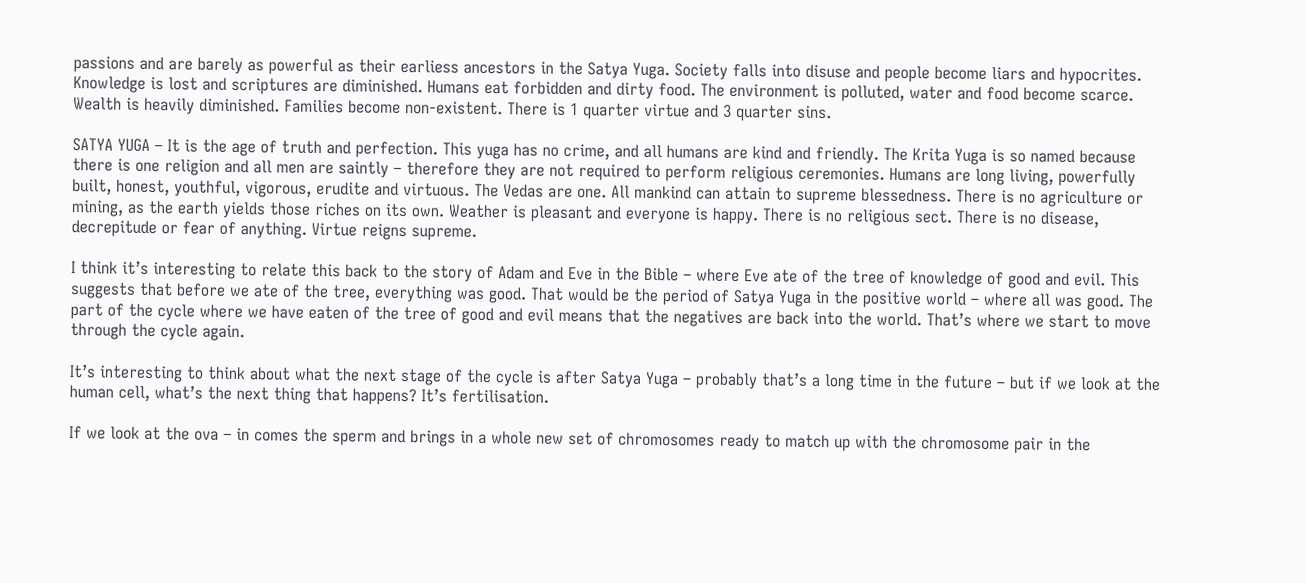passions and are barely as powerful as their earliess ancestors in the Satya Yuga. Society falls into disuse and people become liars and hypocrites. Knowledge is lost and scriptures are diminished. Humans eat forbidden and dirty food. The environment is polluted, water and food become scarce. Wealth is heavily diminished. Families become non-existent. There is 1 quarter virtue and 3 quarter sins.

SATYA YUGA – It is the age of truth and perfection. This yuga has no crime, and all humans are kind and friendly. The Krita Yuga is so named because there is one religion and all men are saintly – therefore they are not required to perform religious ceremonies. Humans are long living, powerfully built, honest, youthful, vigorous, erudite and virtuous. The Vedas are one. All mankind can attain to supreme blessedness. There is no agriculture or mining, as the earth yields those riches on its own. Weather is pleasant and everyone is happy. There is no religious sect. There is no disease, decrepitude or fear of anything. Virtue reigns supreme.

I think it’s interesting to relate this back to the story of Adam and Eve in the Bible – where Eve ate of the tree of knowledge of good and evil. This suggests that before we ate of the tree, everything was good. That would be the period of Satya Yuga in the positive world – where all was good. The part of the cycle where we have eaten of the tree of good and evil means that the negatives are back into the world. That’s where we start to move through the cycle again.

It’s interesting to think about what the next stage of the cycle is after Satya Yuga – probably that’s a long time in the future – but if we look at the human cell, what’s the next thing that happens? It’s fertilisation.

If we look at the ova – in comes the sperm and brings in a whole new set of chromosomes ready to match up with the chromosome pair in the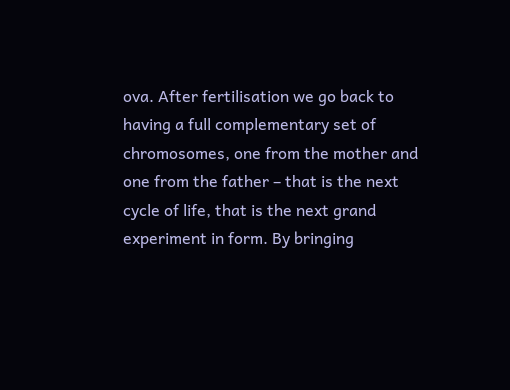ova. After fertilisation we go back to having a full complementary set of chromosomes, one from the mother and one from the father – that is the next cycle of life, that is the next grand experiment in form. By bringing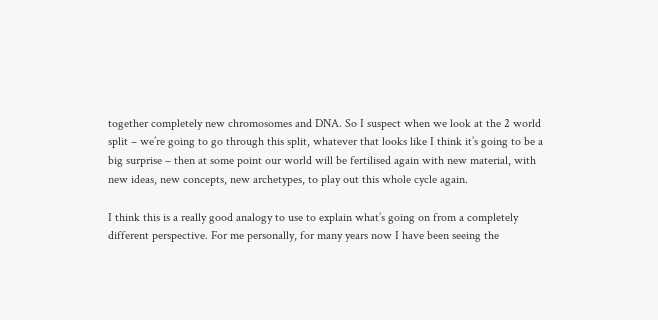together completely new chromosomes and DNA. So I suspect when we look at the 2 world split – we’re going to go through this split, whatever that looks like I think it’s going to be a big surprise – then at some point our world will be fertilised again with new material, with new ideas, new concepts, new archetypes, to play out this whole cycle again.

I think this is a really good analogy to use to explain what’s going on from a completely different perspective. For me personally, for many years now I have been seeing the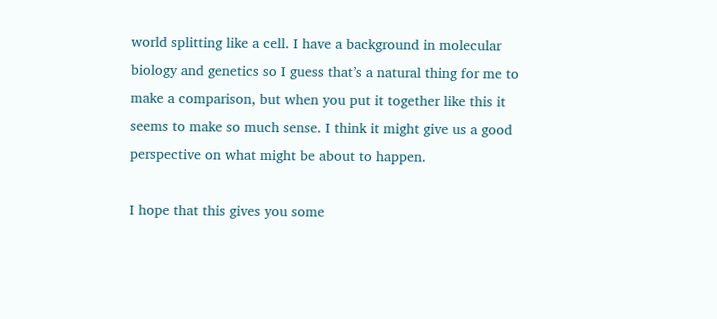world splitting like a cell. I have a background in molecular biology and genetics so I guess that’s a natural thing for me to make a comparison, but when you put it together like this it seems to make so much sense. I think it might give us a good perspective on what might be about to happen.

I hope that this gives you some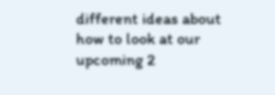different ideas about how to look at our upcoming 2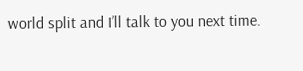world split and I’ll talk to you next time.